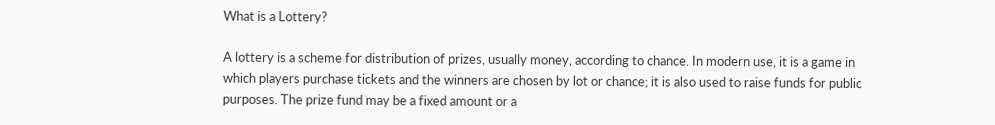What is a Lottery?

A lottery is a scheme for distribution of prizes, usually money, according to chance. In modern use, it is a game in which players purchase tickets and the winners are chosen by lot or chance; it is also used to raise funds for public purposes. The prize fund may be a fixed amount or a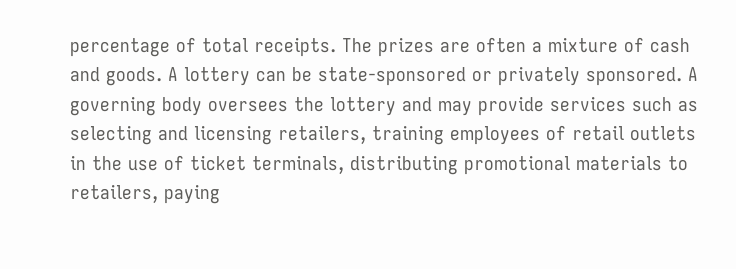percentage of total receipts. The prizes are often a mixture of cash and goods. A lottery can be state-sponsored or privately sponsored. A governing body oversees the lottery and may provide services such as selecting and licensing retailers, training employees of retail outlets in the use of ticket terminals, distributing promotional materials to retailers, paying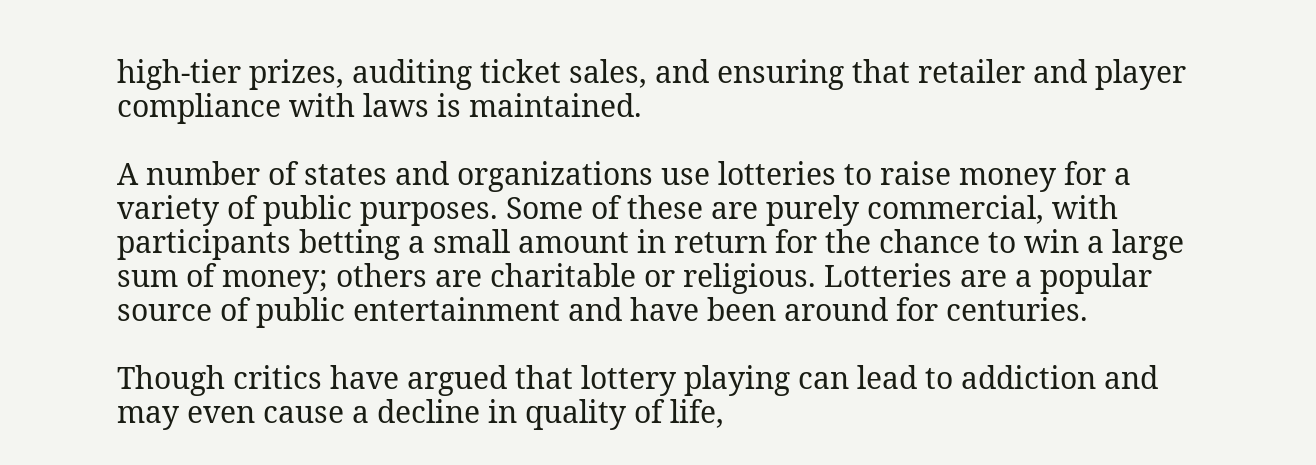high-tier prizes, auditing ticket sales, and ensuring that retailer and player compliance with laws is maintained.

A number of states and organizations use lotteries to raise money for a variety of public purposes. Some of these are purely commercial, with participants betting a small amount in return for the chance to win a large sum of money; others are charitable or religious. Lotteries are a popular source of public entertainment and have been around for centuries.

Though critics have argued that lottery playing can lead to addiction and may even cause a decline in quality of life,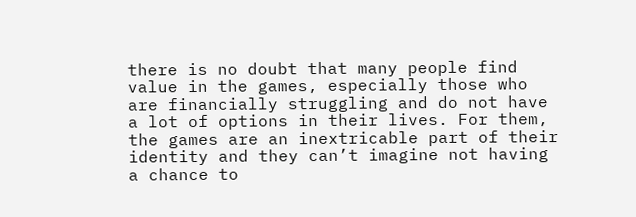there is no doubt that many people find value in the games, especially those who are financially struggling and do not have a lot of options in their lives. For them, the games are an inextricable part of their identity and they can’t imagine not having a chance to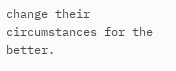change their circumstances for the better.